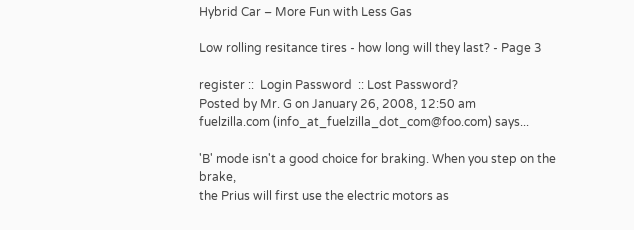Hybrid Car – More Fun with Less Gas

Low rolling resitance tires - how long will they last? - Page 3

register ::  Login Password  :: Lost Password?
Posted by Mr. G on January 26, 2008, 12:50 am
fuelzilla.com (info_at_fuelzilla_dot_com@foo.com) says...

'B' mode isn't a good choice for braking. When you step on the brake,
the Prius will first use the electric motors as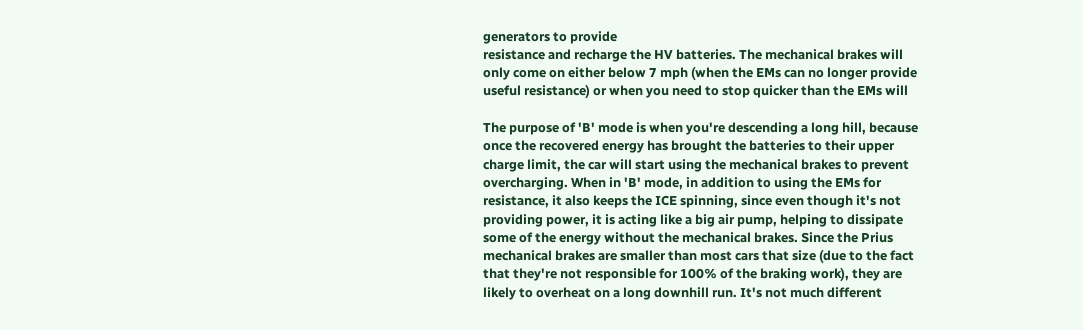generators to provide
resistance and recharge the HV batteries. The mechanical brakes will
only come on either below 7 mph (when the EMs can no longer provide
useful resistance) or when you need to stop quicker than the EMs will

The purpose of 'B' mode is when you're descending a long hill, because
once the recovered energy has brought the batteries to their upper
charge limit, the car will start using the mechanical brakes to prevent
overcharging. When in 'B' mode, in addition to using the EMs for
resistance, it also keeps the ICE spinning, since even though it's not
providing power, it is acting like a big air pump, helping to dissipate
some of the energy without the mechanical brakes. Since the Prius
mechanical brakes are smaller than most cars that size (due to the fact
that they're not responsible for 100% of the braking work), they are
likely to overheat on a long downhill run. It's not much different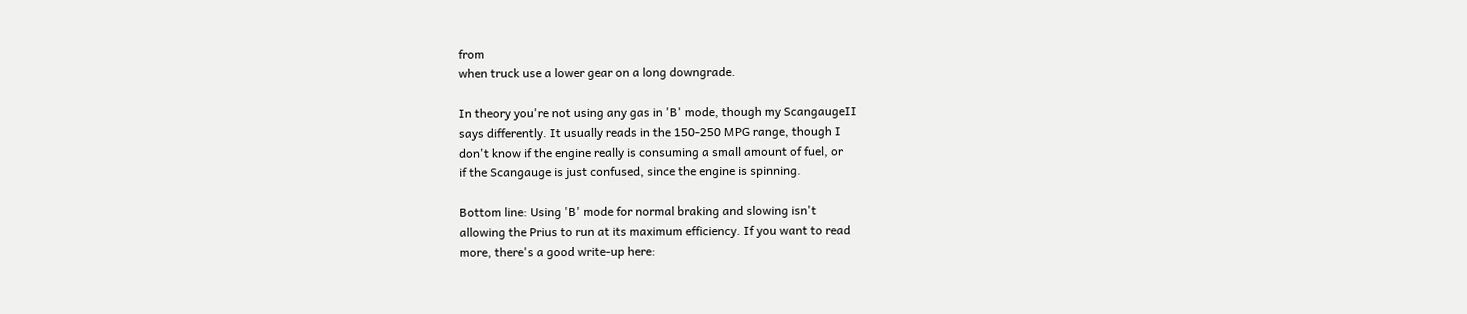from
when truck use a lower gear on a long downgrade.

In theory you're not using any gas in 'B' mode, though my ScangaugeII
says differently. It usually reads in the 150-250 MPG range, though I
don't know if the engine really is consuming a small amount of fuel, or
if the Scangauge is just confused, since the engine is spinning.

Bottom line: Using 'B' mode for normal braking and slowing isn't
allowing the Prius to run at its maximum efficiency. If you want to read
more, there's a good write-up here: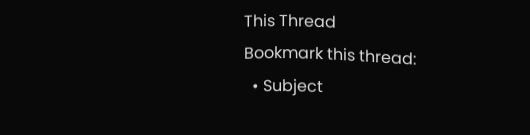This Thread
Bookmark this thread:
  • Subject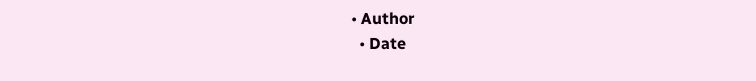• Author
  • Date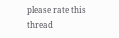please rate this thread